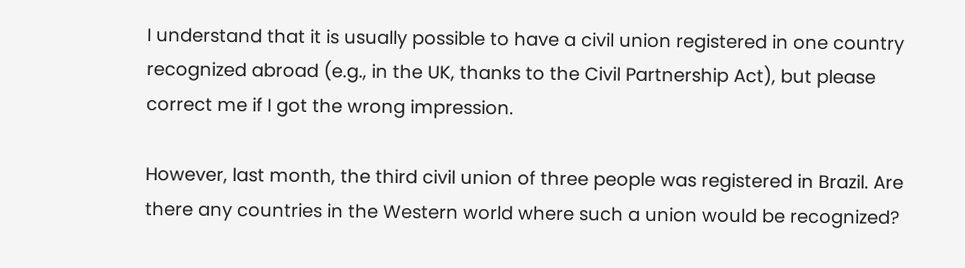I understand that it is usually possible to have a civil union registered in one country recognized abroad (e.g., in the UK, thanks to the Civil Partnership Act), but please correct me if I got the wrong impression.

However, last month, the third civil union of three people was registered in Brazil. Are there any countries in the Western world where such a union would be recognized?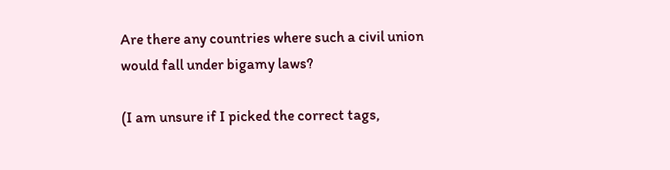Are there any countries where such a civil union would fall under bigamy laws?

(I am unsure if I picked the correct tags,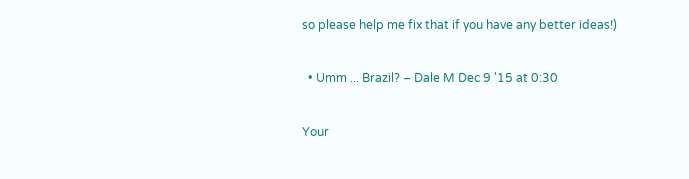so please help me fix that if you have any better ideas!)

  • Umm ... Brazil? – Dale M Dec 9 '15 at 0:30

Your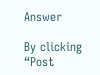Answer

By clicking “Post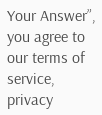Your Answer”, you agree to our terms of service, privacy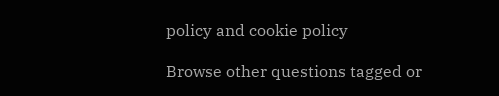policy and cookie policy

Browse other questions tagged or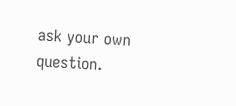ask your own question.